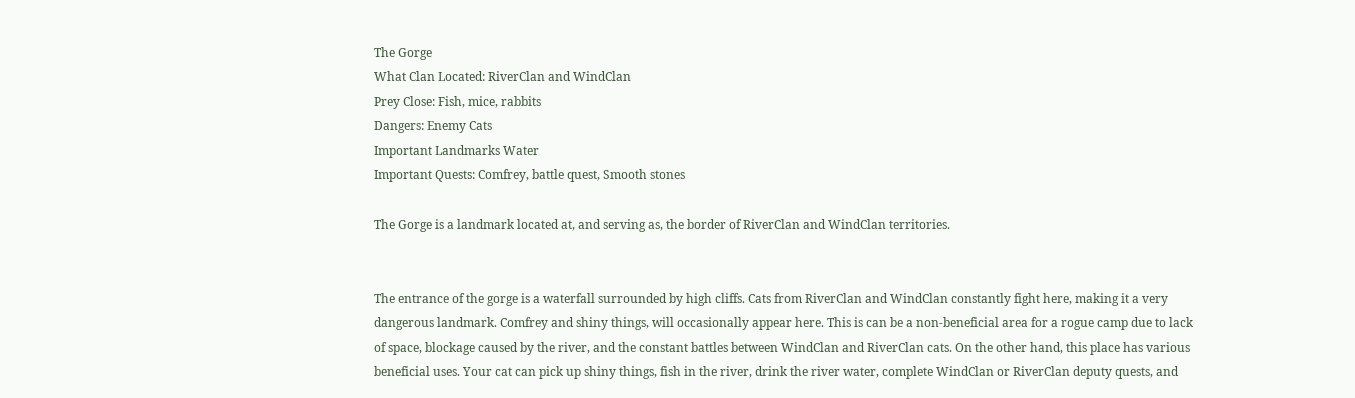The Gorge
What Clan Located: RiverClan and WindClan
Prey Close: Fish, mice, rabbits
Dangers: Enemy Cats
Important Landmarks Water
Important Quests: Comfrey, battle quest, Smooth stones

The Gorge is a landmark located at, and serving as, the border of RiverClan and WindClan territories.


The entrance of the gorge is a waterfall surrounded by high cliffs. Cats from RiverClan and WindClan constantly fight here, making it a very dangerous landmark. Comfrey and shiny things, will occasionally appear here. This is can be a non-beneficial area for a rogue camp due to lack of space, blockage caused by the river, and the constant battles between WindClan and RiverClan cats. On the other hand, this place has various beneficial uses. Your cat can pick up shiny things, fish in the river, drink the river water, complete WindClan or RiverClan deputy quests, and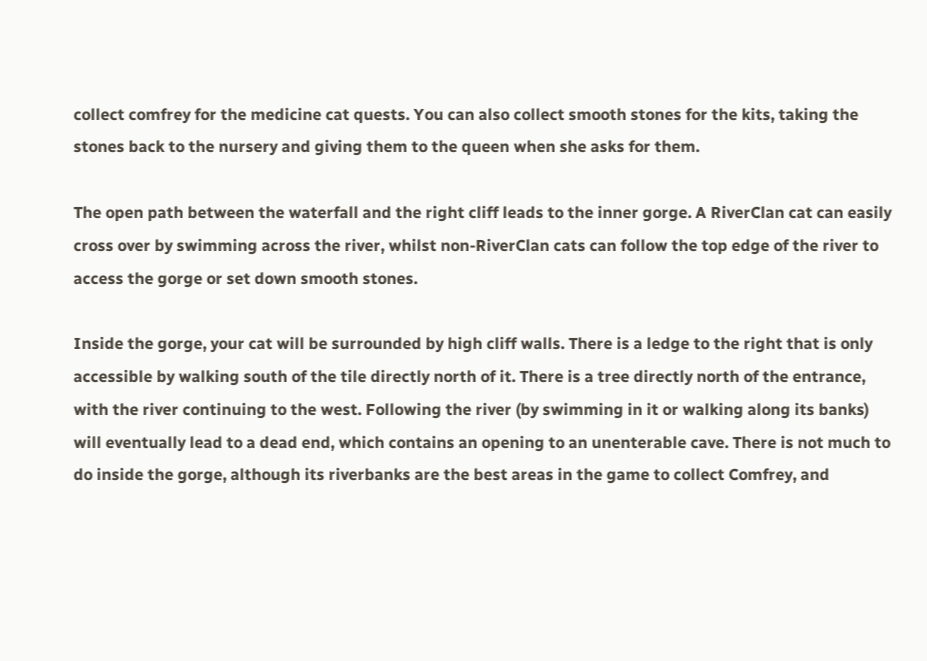collect comfrey for the medicine cat quests. You can also collect smooth stones for the kits, taking the stones back to the nursery and giving them to the queen when she asks for them.

The open path between the waterfall and the right cliff leads to the inner gorge. A RiverClan cat can easily cross over by swimming across the river, whilst non-RiverClan cats can follow the top edge of the river to access the gorge or set down smooth stones.

Inside the gorge, your cat will be surrounded by high cliff walls. There is a ledge to the right that is only accessible by walking south of the tile directly north of it. There is a tree directly north of the entrance, with the river continuing to the west. Following the river (by swimming in it or walking along its banks) will eventually lead to a dead end, which contains an opening to an unenterable cave. There is not much to do inside the gorge, although its riverbanks are the best areas in the game to collect Comfrey, and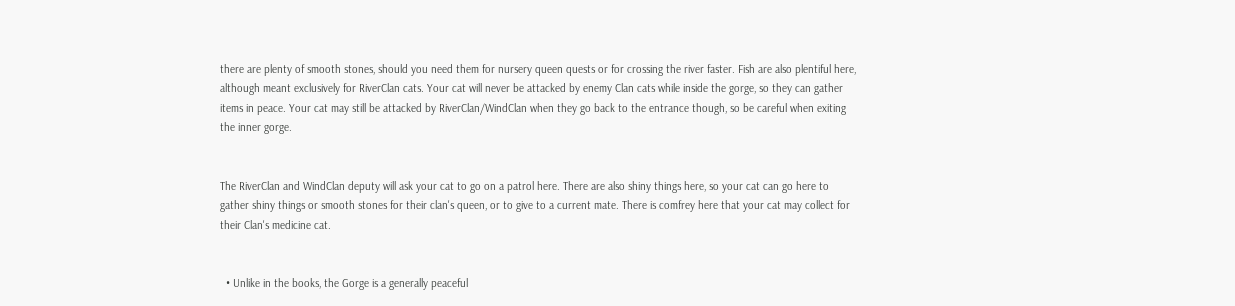there are plenty of smooth stones, should you need them for nursery queen quests or for crossing the river faster. Fish are also plentiful here, although meant exclusively for RiverClan cats. Your cat will never be attacked by enemy Clan cats while inside the gorge, so they can gather items in peace. Your cat may still be attacked by RiverClan/WindClan when they go back to the entrance though, so be careful when exiting the inner gorge.


The RiverClan and WindClan deputy will ask your cat to go on a patrol here. There are also shiny things here, so your cat can go here to gather shiny things or smooth stones for their clan's queen, or to give to a current mate. There is comfrey here that your cat may collect for their Clan's medicine cat.


  • Unlike in the books, the Gorge is a generally peaceful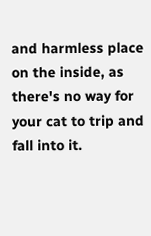and harmless place on the inside, as there's no way for your cat to trip and fall into it.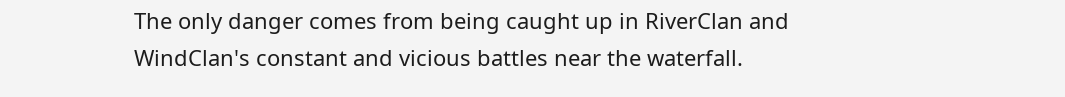The only danger comes from being caught up in RiverClan and WindClan's constant and vicious battles near the waterfall.